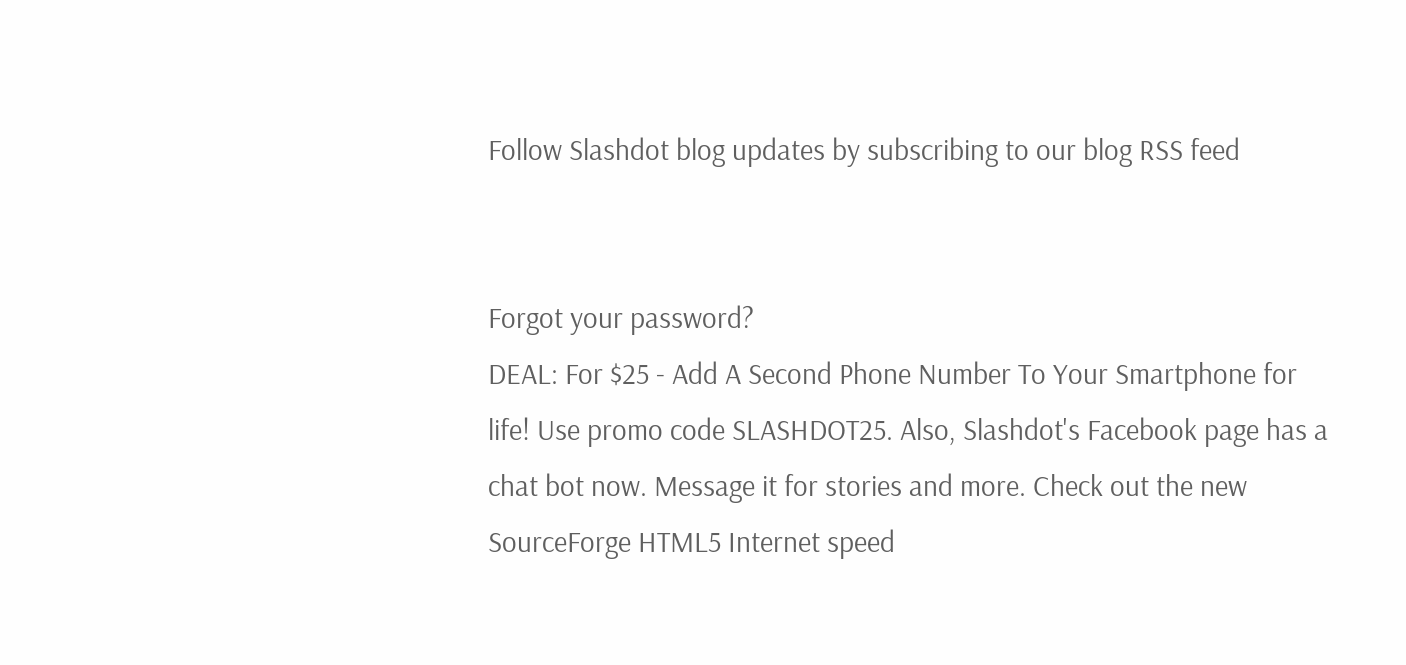Follow Slashdot blog updates by subscribing to our blog RSS feed


Forgot your password?
DEAL: For $25 - Add A Second Phone Number To Your Smartphone for life! Use promo code SLASHDOT25. Also, Slashdot's Facebook page has a chat bot now. Message it for stories and more. Check out the new SourceForge HTML5 Internet speed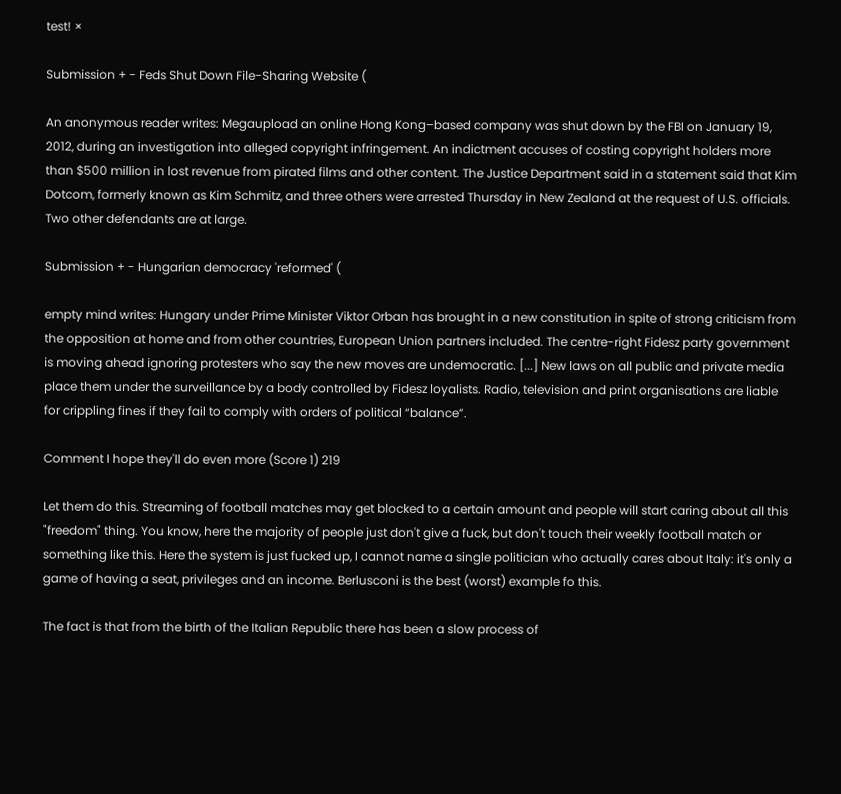test! ×

Submission + - Feds Shut Down File-Sharing Website (

An anonymous reader writes: Megaupload an online Hong Kong–based company was shut down by the FBI on January 19, 2012, during an investigation into alleged copyright infringement. An indictment accuses of costing copyright holders more than $500 million in lost revenue from pirated films and other content. The Justice Department said in a statement said that Kim Dotcom, formerly known as Kim Schmitz, and three others were arrested Thursday in New Zealand at the request of U.S. officials. Two other defendants are at large.

Submission + - Hungarian democracy 'reformed' (

empty mind writes: Hungary under Prime Minister Viktor Orban has brought in a new constitution in spite of strong criticism from the opposition at home and from other countries, European Union partners included. The centre-right Fidesz party government is moving ahead ignoring protesters who say the new moves are undemocratic. [...] New laws on all public and private media place them under the surveillance by a body controlled by Fidesz loyalists. Radio, television and print organisations are liable for crippling fines if they fail to comply with orders of political “balance”.

Comment I hope they'll do even more (Score 1) 219

Let them do this. Streaming of football matches may get blocked to a certain amount and people will start caring about all this "freedom" thing. You know, here the majority of people just don't give a fuck, but don't touch their weekly football match or something like this. Here the system is just fucked up, I cannot name a single politician who actually cares about Italy: it's only a game of having a seat, privileges and an income. Berlusconi is the best (worst) example fo this.

The fact is that from the birth of the Italian Republic there has been a slow process of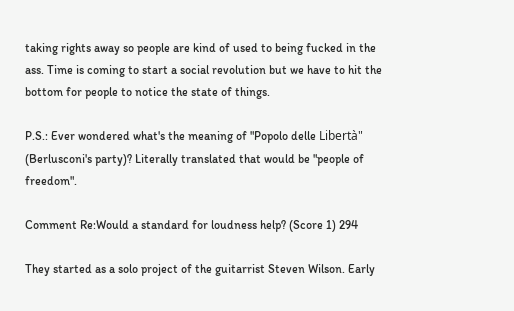taking rights away so people are kind of used to being fucked in the ass. Time is coming to start a social revolution but we have to hit the bottom for people to notice the state of things.

P.S.: Ever wondered what's the meaning of "Popolo delle Libertà" (Berlusconi's party)? Literally translated that would be "people of freedom".

Comment Re:Would a standard for loudness help? (Score 1) 294

They started as a solo project of the guitarrist Steven Wilson. Early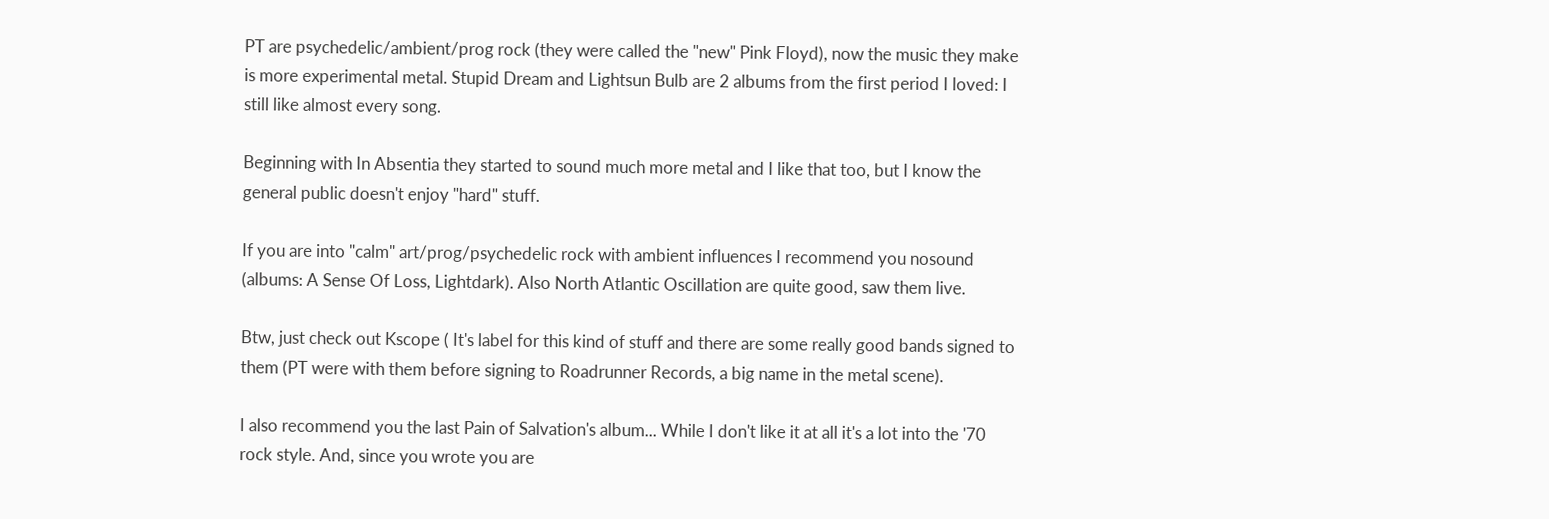PT are psychedelic/ambient/prog rock (they were called the "new" Pink Floyd), now the music they make is more experimental metal. Stupid Dream and Lightsun Bulb are 2 albums from the first period I loved: I still like almost every song.

Beginning with In Absentia they started to sound much more metal and I like that too, but I know the general public doesn't enjoy "hard" stuff.

If you are into "calm" art/prog/psychedelic rock with ambient influences I recommend you nosound (albums: A Sense Of Loss, Lightdark). Also North Atlantic Oscillation are quite good, saw them live.

Btw, just check out Kscope ( It's label for this kind of stuff and there are some really good bands signed to them (PT were with them before signing to Roadrunner Records, a big name in the metal scene).

I also recommend you the last Pain of Salvation's album... While I don't like it at all it's a lot into the '70 rock style. And, since you wrote you are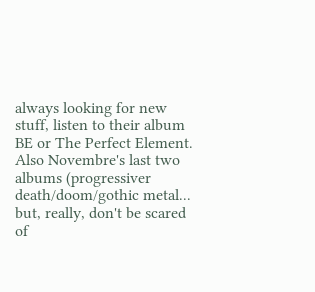always looking for new stuff, listen to their album BE or The Perfect Element. Also Novembre's last two albums (progressiver death/doom/gothic metal... but, really, don't be scared of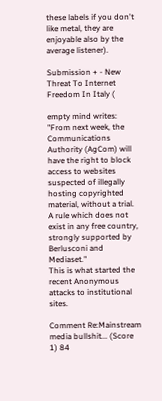these labels if you don't like metal, they are enjoyable also by the average listener).

Submission + - New Threat To Internet Freedom In Italy (

empty mind writes: "From next week, the Communications Authority (AgCom) will have the right to block access to websites suspected of illegally hosting copyrighted material, without a trial. A rule which does not exist in any free country, strongly supported by Berlusconi and Mediaset."
This is what started the recent Anonymous attacks to institutional sites.

Comment Re:Mainstream media bullshit... (Score 1) 84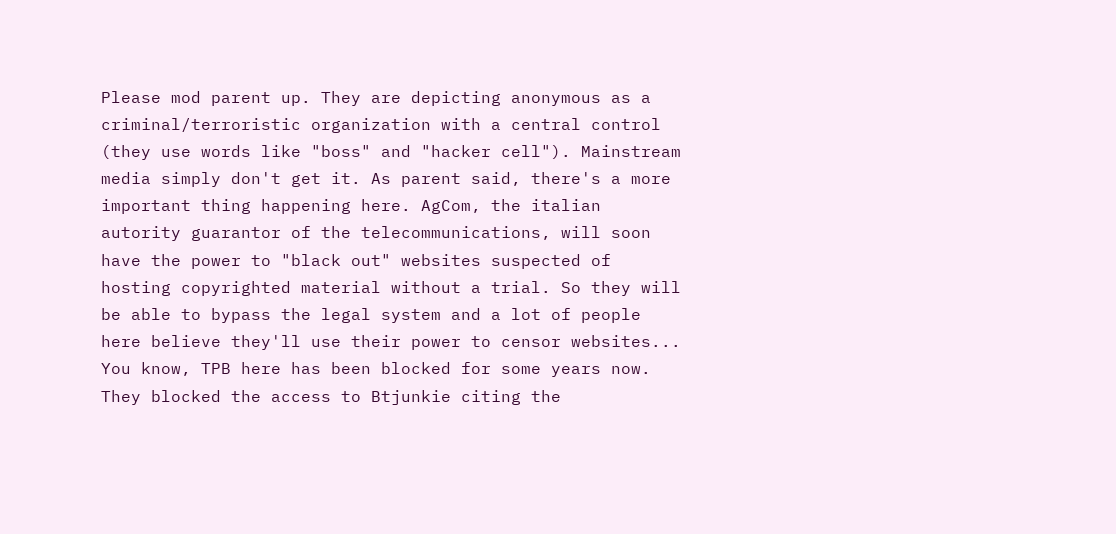Please mod parent up. They are depicting anonymous as a criminal/terroristic organization with a central control (they use words like "boss" and "hacker cell"). Mainstream media simply don't get it. As parent said, there's a more important thing happening here. AgCom, the italian autority guarantor of the telecommunications, will soon have the power to "black out" websites suspected of hosting copyrighted material without a trial. So they will be able to bypass the legal system and a lot of people here believe they'll use their power to censor websites... You know, TPB here has been blocked for some years now. They blocked the access to Btjunkie citing the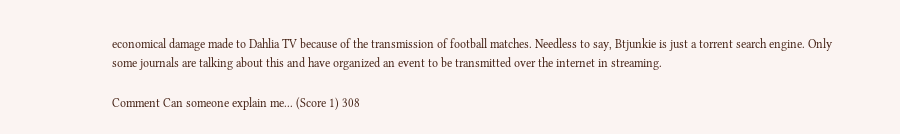economical damage made to Dahlia TV because of the transmission of football matches. Needless to say, Btjunkie is just a torrent search engine. Only some journals are talking about this and have organized an event to be transmitted over the internet in streaming.

Comment Can someone explain me... (Score 1) 308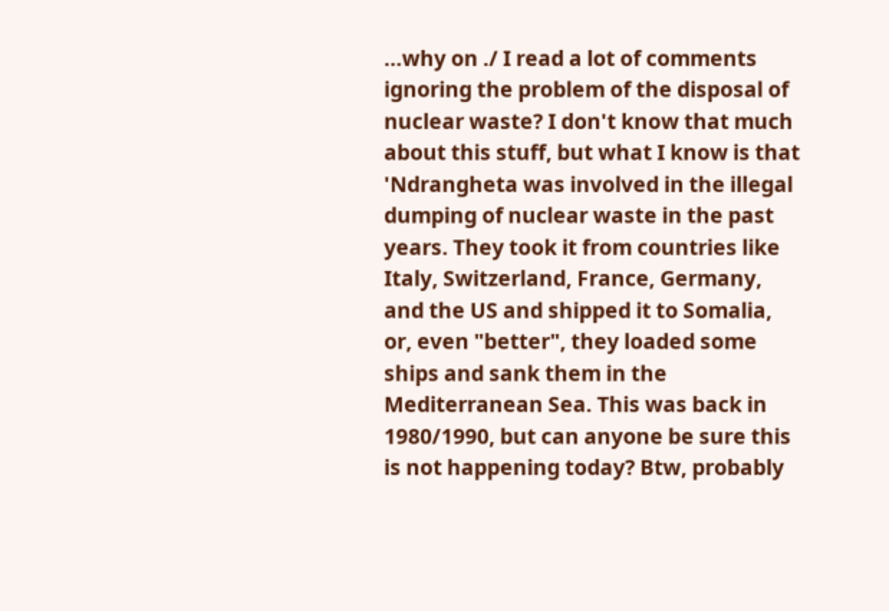...why on ./ I read a lot of comments ignoring the problem of the disposal of nuclear waste? I don't know that much about this stuff, but what I know is that 'Ndrangheta was involved in the illegal dumping of nuclear waste in the past years. They took it from countries like Italy, Switzerland, France, Germany, and the US and shipped it to Somalia, or, even "better", they loaded some ships and sank them in the Mediterranean Sea. This was back in 1980/1990, but can anyone be sure this is not happening today? Btw, probably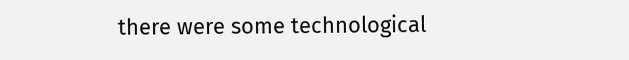there were some technological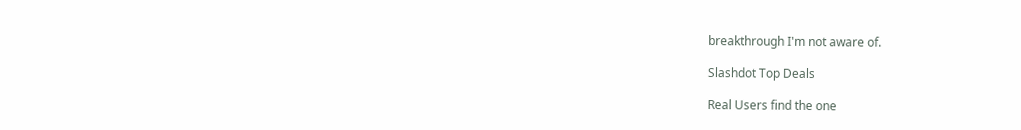breakthrough I'm not aware of.

Slashdot Top Deals

Real Users find the one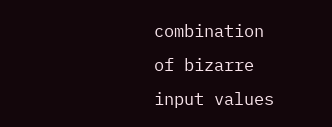combination of bizarre input values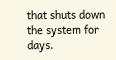that shuts down the system for days.